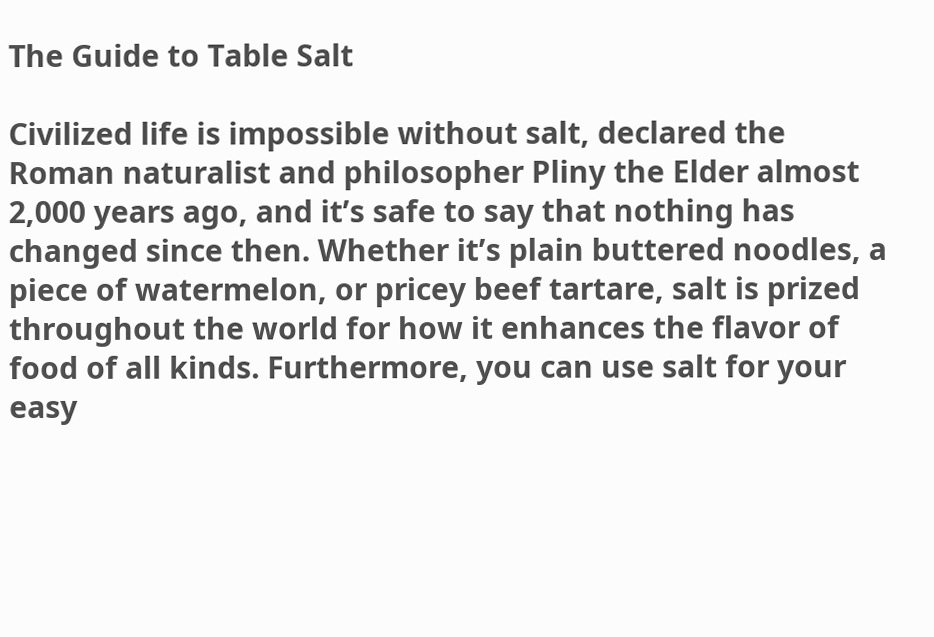The Guide to Table Salt

Civilized life is impossible without salt, declared the Roman naturalist and philosopher Pliny the Elder almost 2,000 years ago, and it’s safe to say that nothing has changed since then. Whether it’s plain buttered noodles, a piece of watermelon, or pricey beef tartare, salt is prized throughout the world for how it enhances the flavor of food of all kinds. Furthermore, you can use salt for your easy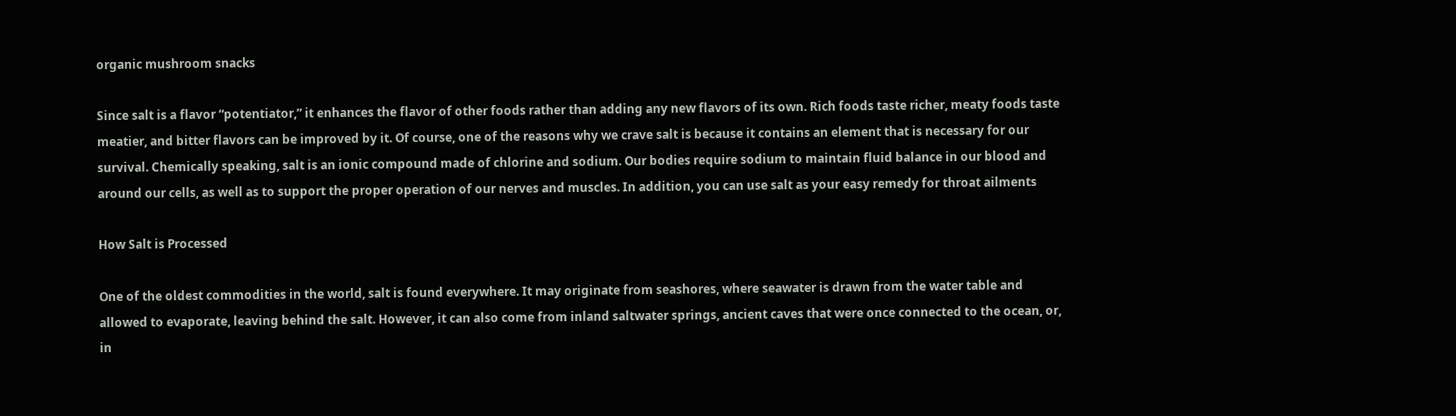organic mushroom snacks

Since salt is a flavor “potentiator,” it enhances the flavor of other foods rather than adding any new flavors of its own. Rich foods taste richer, meaty foods taste meatier, and bitter flavors can be improved by it. Of course, one of the reasons why we crave salt is because it contains an element that is necessary for our survival. Chemically speaking, salt is an ionic compound made of chlorine and sodium. Our bodies require sodium to maintain fluid balance in our blood and around our cells, as well as to support the proper operation of our nerves and muscles. In addition, you can use salt as your easy remedy for throat ailments

How Salt is Processed

One of the oldest commodities in the world, salt is found everywhere. It may originate from seashores, where seawater is drawn from the water table and allowed to evaporate, leaving behind the salt. However, it can also come from inland saltwater springs, ancient caves that were once connected to the ocean, or, in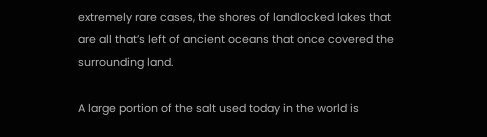extremely rare cases, the shores of landlocked lakes that are all that’s left of ancient oceans that once covered the surrounding land.

A large portion of the salt used today in the world is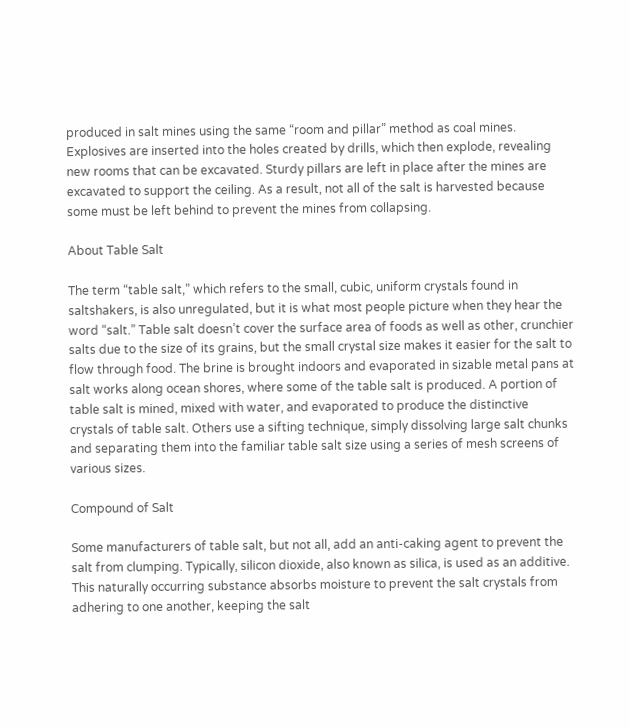produced in salt mines using the same “room and pillar” method as coal mines. Explosives are inserted into the holes created by drills, which then explode, revealing new rooms that can be excavated. Sturdy pillars are left in place after the mines are excavated to support the ceiling. As a result, not all of the salt is harvested because some must be left behind to prevent the mines from collapsing.

About Table Salt

The term “table salt,” which refers to the small, cubic, uniform crystals found in saltshakers, is also unregulated, but it is what most people picture when they hear the word “salt.” Table salt doesn’t cover the surface area of foods as well as other, crunchier salts due to the size of its grains, but the small crystal size makes it easier for the salt to flow through food. The brine is brought indoors and evaporated in sizable metal pans at salt works along ocean shores, where some of the table salt is produced. A portion of table salt is mined, mixed with water, and evaporated to produce the distinctive crystals of table salt. Others use a sifting technique, simply dissolving large salt chunks and separating them into the familiar table salt size using a series of mesh screens of various sizes.

Compound of Salt

Some manufacturers of table salt, but not all, add an anti-caking agent to prevent the salt from clumping. Typically, silicon dioxide, also known as silica, is used as an additive. This naturally occurring substance absorbs moisture to prevent the salt crystals from adhering to one another, keeping the salt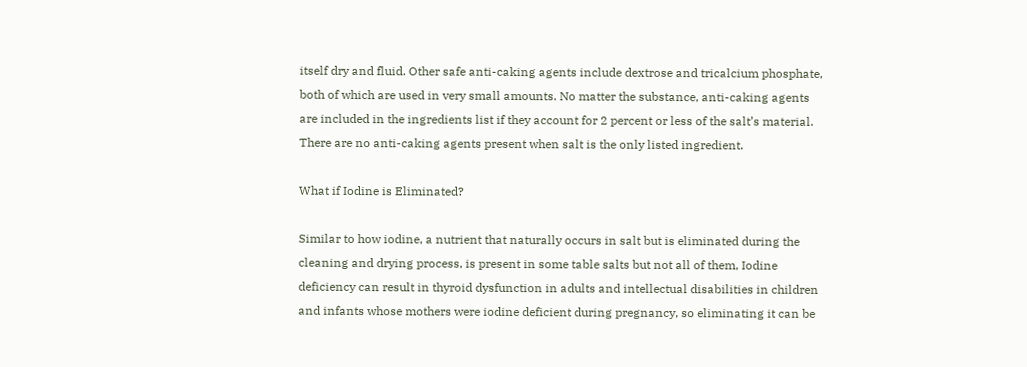itself dry and fluid. Other safe anti-caking agents include dextrose and tricalcium phosphate, both of which are used in very small amounts. No matter the substance, anti-caking agents are included in the ingredients list if they account for 2 percent or less of the salt’s material. There are no anti-caking agents present when salt is the only listed ingredient.

What if Iodine is Eliminated?

Similar to how iodine, a nutrient that naturally occurs in salt but is eliminated during the cleaning and drying process, is present in some table salts but not all of them, Iodine deficiency can result in thyroid dysfunction in adults and intellectual disabilities in children and infants whose mothers were iodine deficient during pregnancy, so eliminating it can be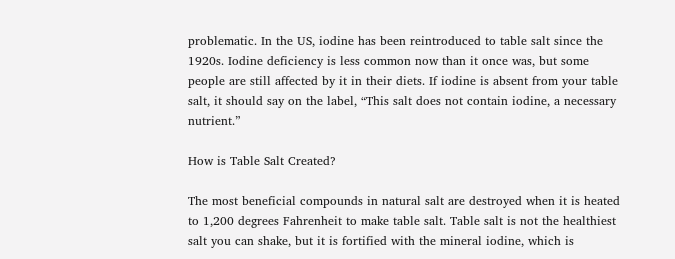problematic. In the US, iodine has been reintroduced to table salt since the 1920s. Iodine deficiency is less common now than it once was, but some people are still affected by it in their diets. If iodine is absent from your table salt, it should say on the label, “This salt does not contain iodine, a necessary nutrient.”

How is Table Salt Created?

The most beneficial compounds in natural salt are destroyed when it is heated to 1,200 degrees Fahrenheit to make table salt. Table salt is not the healthiest salt you can shake, but it is fortified with the mineral iodine, which is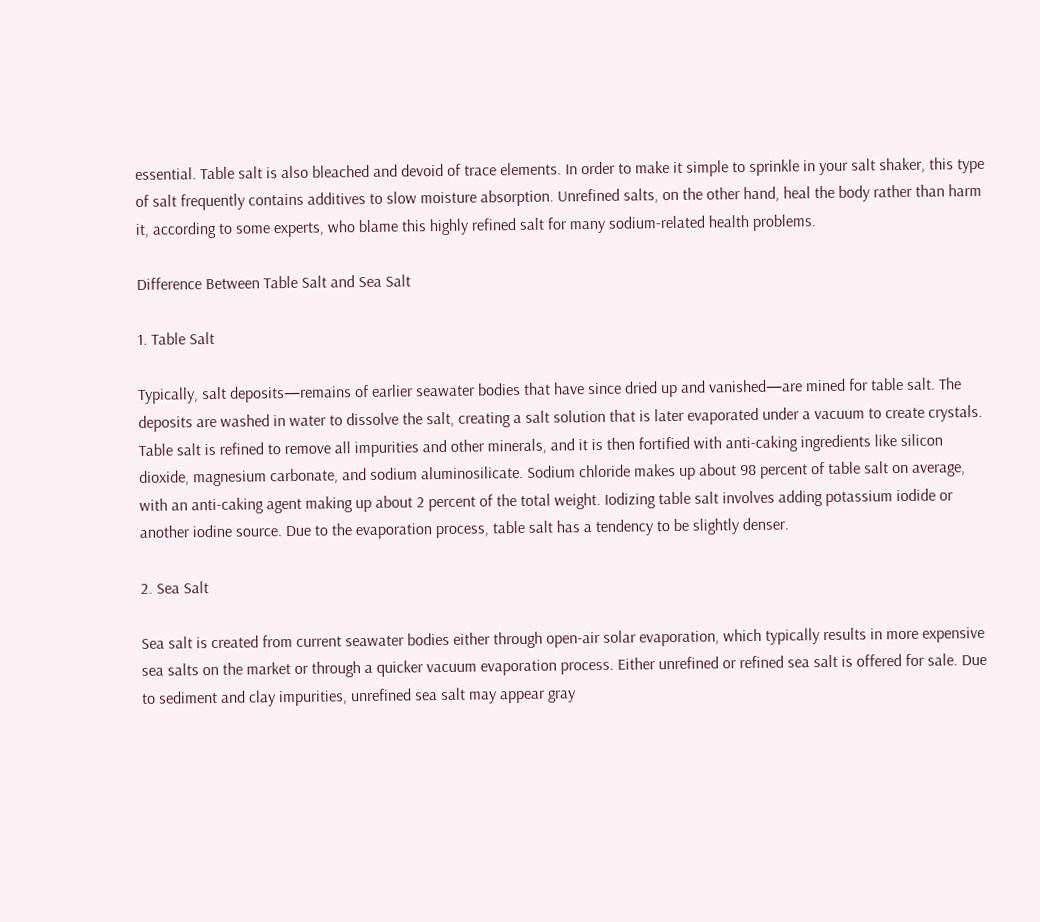essential. Table salt is also bleached and devoid of trace elements. In order to make it simple to sprinkle in your salt shaker, this type of salt frequently contains additives to slow moisture absorption. Unrefined salts, on the other hand, heal the body rather than harm it, according to some experts, who blame this highly refined salt for many sodium-related health problems.

Difference Between Table Salt and Sea Salt

1. Table Salt

Typically, salt deposits—remains of earlier seawater bodies that have since dried up and vanished—are mined for table salt. The deposits are washed in water to dissolve the salt, creating a salt solution that is later evaporated under a vacuum to create crystals. Table salt is refined to remove all impurities and other minerals, and it is then fortified with anti-caking ingredients like silicon dioxide, magnesium carbonate, and sodium aluminosilicate. Sodium chloride makes up about 98 percent of table salt on average, with an anti-caking agent making up about 2 percent of the total weight. Iodizing table salt involves adding potassium iodide or another iodine source. Due to the evaporation process, table salt has a tendency to be slightly denser.

2. Sea Salt

Sea salt is created from current seawater bodies either through open-air solar evaporation, which typically results in more expensive sea salts on the market or through a quicker vacuum evaporation process. Either unrefined or refined sea salt is offered for sale. Due to sediment and clay impurities, unrefined sea salt may appear gray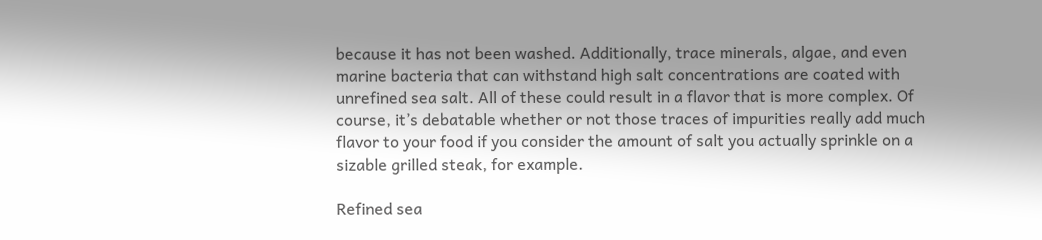because it has not been washed. Additionally, trace minerals, algae, and even marine bacteria that can withstand high salt concentrations are coated with unrefined sea salt. All of these could result in a flavor that is more complex. Of course, it’s debatable whether or not those traces of impurities really add much flavor to your food if you consider the amount of salt you actually sprinkle on a sizable grilled steak, for example.

Refined sea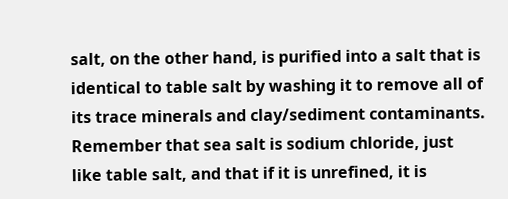salt, on the other hand, is purified into a salt that is identical to table salt by washing it to remove all of its trace minerals and clay/sediment contaminants. Remember that sea salt is sodium chloride, just like table salt, and that if it is unrefined, it is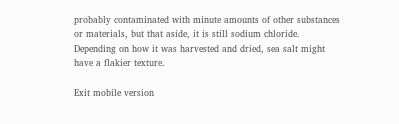probably contaminated with minute amounts of other substances or materials, but that aside, it is still sodium chloride. Depending on how it was harvested and dried, sea salt might have a flakier texture.

Exit mobile version